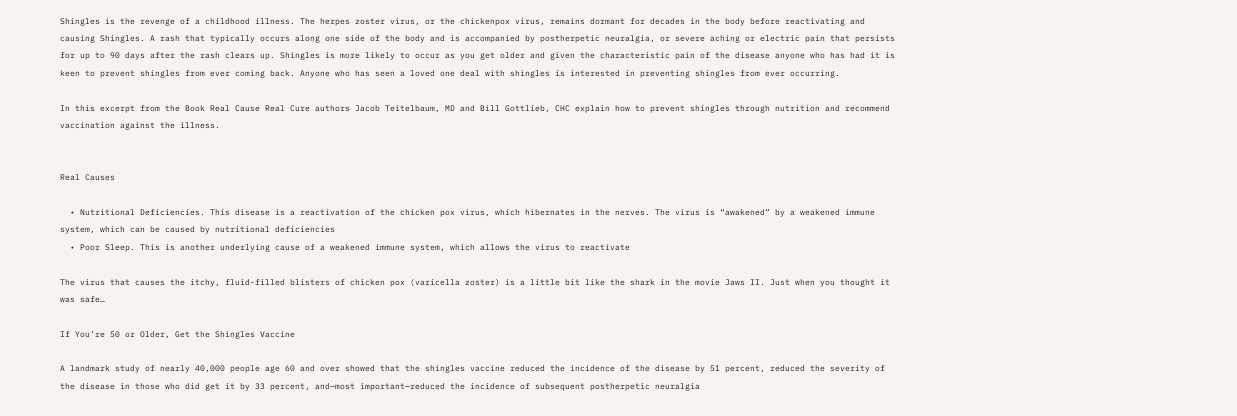Shingles is the revenge of a childhood illness. The herpes zoster virus, or the chickenpox virus, remains dormant for decades in the body before reactivating and causing Shingles. A rash that typically occurs along one side of the body and is accompanied by postherpetic neuralgia, or severe aching or electric pain that persists for up to 90 days after the rash clears up. Shingles is more likely to occur as you get older and given the characteristic pain of the disease anyone who has had it is keen to prevent shingles from ever coming back. Anyone who has seen a loved one deal with shingles is interested in preventing shingles from ever occurring.

In this excerpt from the Book Real Cause Real Cure authors Jacob Teitelbaum, MD and Bill Gottlieb, CHC explain how to prevent shingles through nutrition and recommend vaccination against the illness.


Real Causes

  • Nutritional Deficiencies. This disease is a reactivation of the chicken pox virus, which hibernates in the nerves. The virus is “awakened” by a weakened immune system, which can be caused by nutritional deficiencies
  • Poor Sleep. This is another underlying cause of a weakened immune system, which allows the virus to reactivate

The virus that causes the itchy, fluid-filled blisters of chicken pox (varicella zoster) is a little bit like the shark in the movie Jaws II. Just when you thought it was safe…

If You’re 50 or Older, Get the Shingles Vaccine

A landmark study of nearly 40,000 people age 60 and over showed that the shingles vaccine reduced the incidence of the disease by 51 percent, reduced the severity of the disease in those who did get it by 33 percent, and—most important—reduced the incidence of subsequent postherpetic neuralgia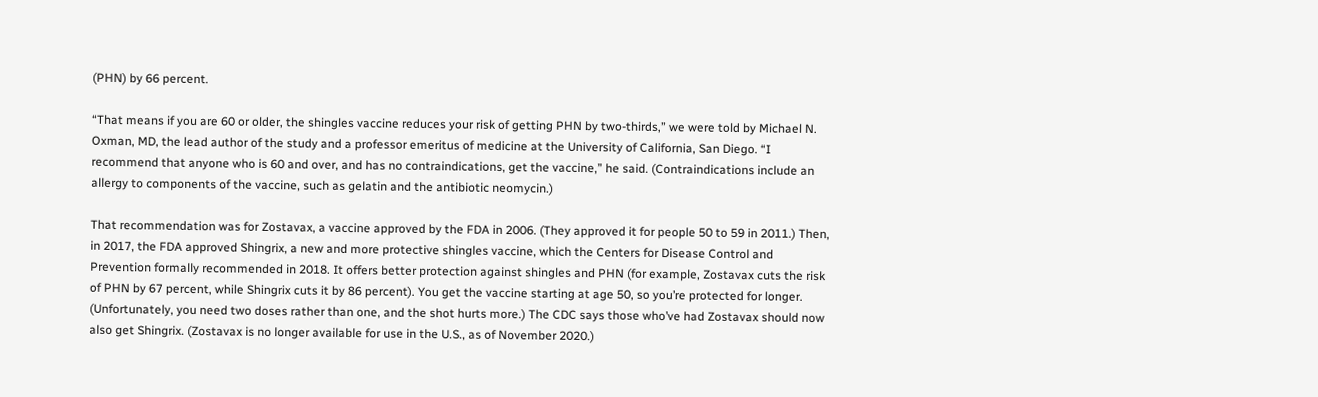(PHN) by 66 percent.

“That means if you are 60 or older, the shingles vaccine reduces your risk of getting PHN by two-thirds,” we were told by Michael N. Oxman, MD, the lead author of the study and a professor emeritus of medicine at the University of California, San Diego. “I recommend that anyone who is 60 and over, and has no contraindications, get the vaccine,” he said. (Contraindications include an allergy to components of the vaccine, such as gelatin and the antibiotic neomycin.)

That recommendation was for Zostavax, a vaccine approved by the FDA in 2006. (They approved it for people 50 to 59 in 2011.) Then, in 2017, the FDA approved Shingrix, a new and more protective shingles vaccine, which the Centers for Disease Control and Prevention formally recommended in 2018. It offers better protection against shingles and PHN (for example, Zostavax cuts the risk of PHN by 67 percent, while Shingrix cuts it by 86 percent). You get the vaccine starting at age 50, so you’re protected for longer. (Unfortunately, you need two doses rather than one, and the shot hurts more.) The CDC says those who’ve had Zostavax should now also get Shingrix. (Zostavax is no longer available for use in the U.S., as of November 2020.)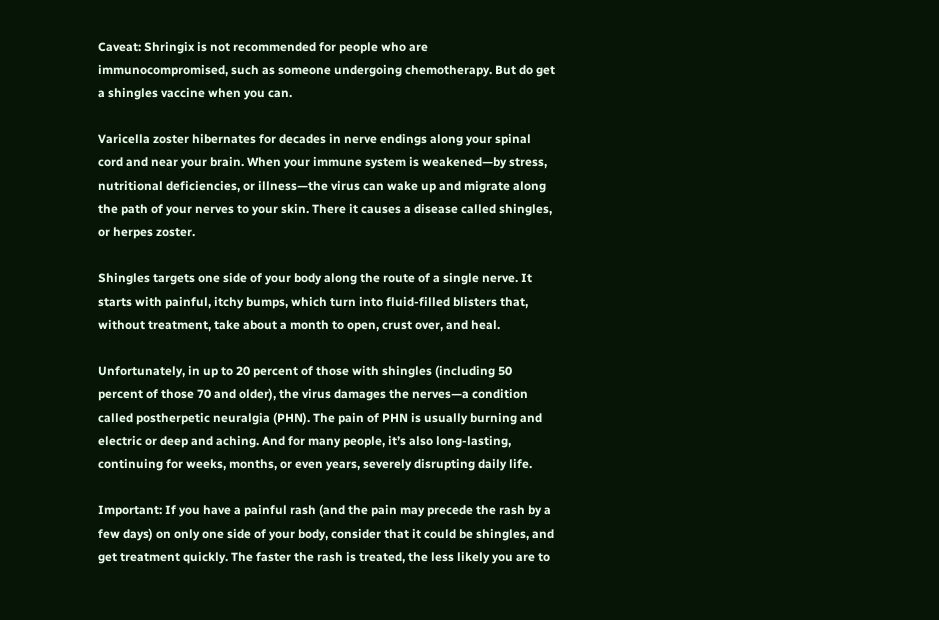Caveat: Shringix is not recommended for people who are immunocompromised, such as someone undergoing chemotherapy. But do get a shingles vaccine when you can.

Varicella zoster hibernates for decades in nerve endings along your spinal cord and near your brain. When your immune system is weakened—by stress, nutritional deficiencies, or illness—the virus can wake up and migrate along the path of your nerves to your skin. There it causes a disease called shingles, or herpes zoster.

Shingles targets one side of your body along the route of a single nerve. It starts with painful, itchy bumps, which turn into fluid-filled blisters that, without treatment, take about a month to open, crust over, and heal.

Unfortunately, in up to 20 percent of those with shingles (including 50 percent of those 70 and older), the virus damages the nerves—a condition called postherpetic neuralgia (PHN). The pain of PHN is usually burning and electric or deep and aching. And for many people, it’s also long-lasting, continuing for weeks, months, or even years, severely disrupting daily life.

Important: If you have a painful rash (and the pain may precede the rash by a few days) on only one side of your body, consider that it could be shingles, and get treatment quickly. The faster the rash is treated, the less likely you are to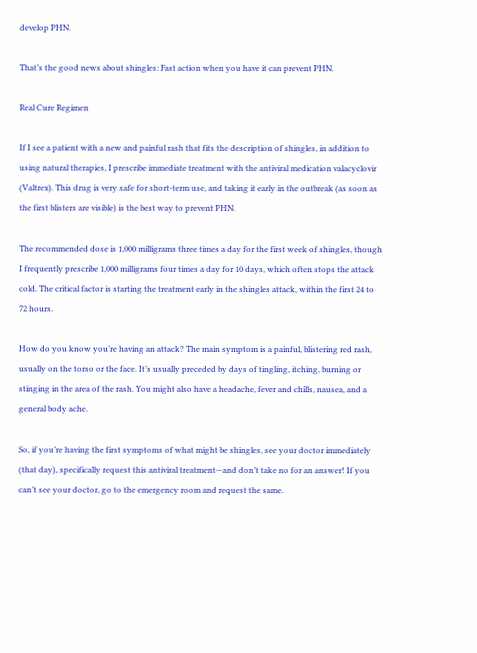develop PHN.

That’s the good news about shingles: Fast action when you have it can prevent PHN.

Real Cure Regimen

If I see a patient with a new and painful rash that fits the description of shingles, in addition to using natural therapies, I prescribe immediate treatment with the antiviral medication valacyclovir (Valtrex). This drug is very safe for short-term use, and taking it early in the outbreak (as soon as the first blisters are visible) is the best way to prevent PHN.

The recommended dose is 1,000 milligrams three times a day for the first week of shingles, though I frequently prescribe 1,000 milligrams four times a day for 10 days, which often stops the attack cold. The critical factor is starting the treatment early in the shingles attack, within the first 24 to 72 hours.

How do you know you’re having an attack? The main symptom is a painful, blistering red rash, usually on the torso or the face. It’s usually preceded by days of tingling, itching, burning or stinging in the area of the rash. You might also have a headache, fever and chills, nausea, and a general body ache.

So, if you’re having the first symptoms of what might be shingles, see your doctor immediately (that day), specifically request this antiviral treatment—and don’t take no for an answer! If you can’t see your doctor, go to the emergency room and request the same.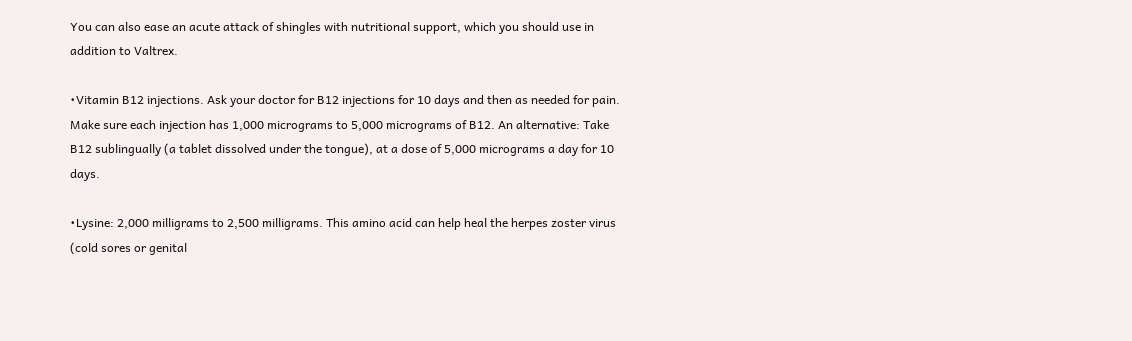You can also ease an acute attack of shingles with nutritional support, which you should use in addition to Valtrex.

•Vitamin B12 injections. Ask your doctor for B12 injections for 10 days and then as needed for pain. Make sure each injection has 1,000 micrograms to 5,000 micrograms of B12. An alternative: Take B12 sublingually (a tablet dissolved under the tongue), at a dose of 5,000 micrograms a day for 10 days.

•Lysine: 2,000 milligrams to 2,500 milligrams. This amino acid can help heal the herpes zoster virus (cold sores or genital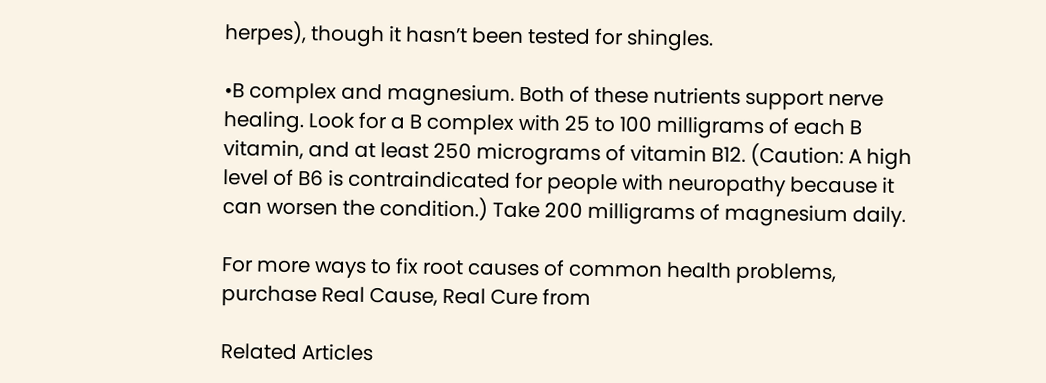herpes), though it hasn’t been tested for shingles.

•B complex and magnesium. Both of these nutrients support nerve healing. Look for a B complex with 25 to 100 milligrams of each B vitamin, and at least 250 micrograms of vitamin B12. (Caution: A high level of B6 is contraindicated for people with neuropathy because it can worsen the condition.) Take 200 milligrams of magnesium daily.

For more ways to fix root causes of common health problems, purchase Real Cause, Real Cure from

Related Articles